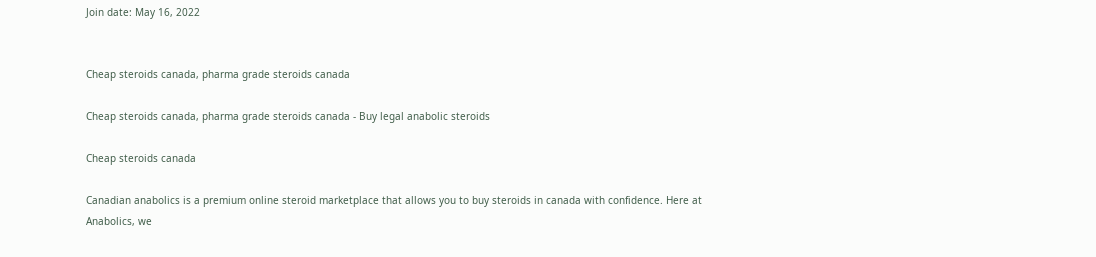Join date: May 16, 2022


Cheap steroids canada, pharma grade steroids canada

Cheap steroids canada, pharma grade steroids canada - Buy legal anabolic steroids

Cheap steroids canada

Canadian anabolics is a premium online steroid marketplace that allows you to buy steroids in canada with confidence. Here at Anabolics, we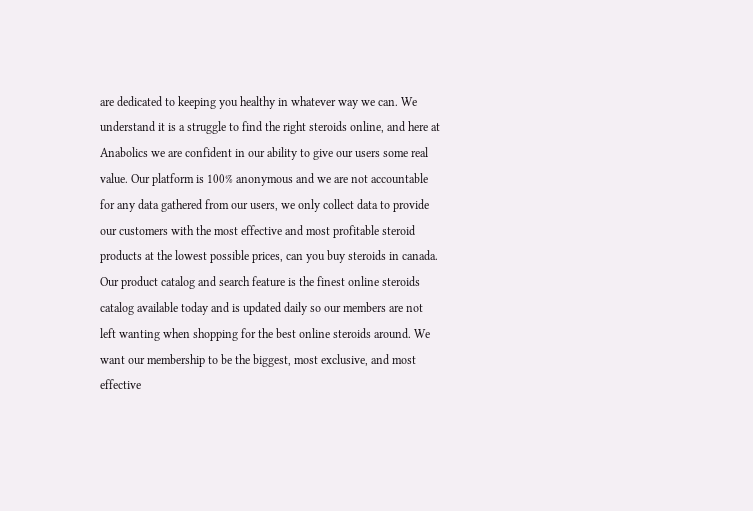are dedicated to keeping you healthy in whatever way we can. We understand it is a struggle to find the right steroids online, and here at Anabolics we are confident in our ability to give our users some real value. Our platform is 100% anonymous and we are not accountable for any data gathered from our users, we only collect data to provide our customers with the most effective and most profitable steroid products at the lowest possible prices, can you buy steroids in canada. Our product catalog and search feature is the finest online steroids catalog available today and is updated daily so our members are not left wanting when shopping for the best online steroids around. We want our membership to be the biggest, most exclusive, and most effective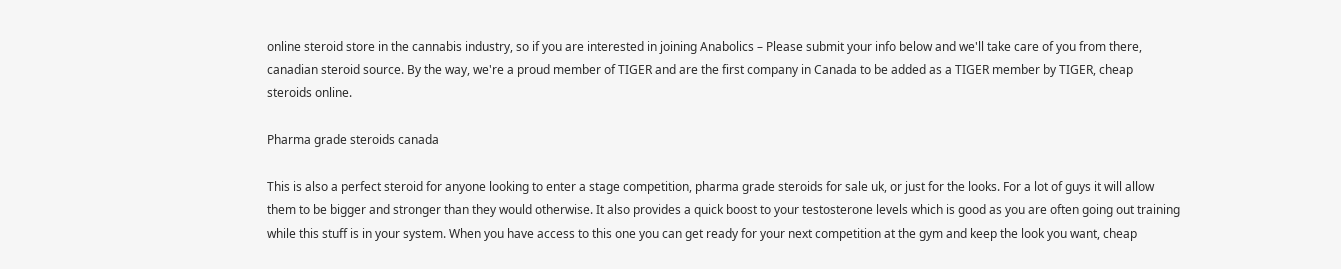online steroid store in the cannabis industry, so if you are interested in joining Anabolics – Please submit your info below and we'll take care of you from there, canadian steroid source. By the way, we're a proud member of TIGER and are the first company in Canada to be added as a TIGER member by TIGER, cheap steroids online.

Pharma grade steroids canada

This is also a perfect steroid for anyone looking to enter a stage competition, pharma grade steroids for sale uk, or just for the looks. For a lot of guys it will allow them to be bigger and stronger than they would otherwise. It also provides a quick boost to your testosterone levels which is good as you are often going out training while this stuff is in your system. When you have access to this one you can get ready for your next competition at the gym and keep the look you want, cheap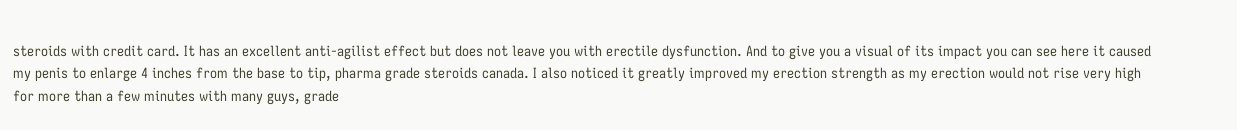steroids with credit card. It has an excellent anti-agilist effect but does not leave you with erectile dysfunction. And to give you a visual of its impact you can see here it caused my penis to enlarge 4 inches from the base to tip, pharma grade steroids canada. I also noticed it greatly improved my erection strength as my erection would not rise very high for more than a few minutes with many guys, grade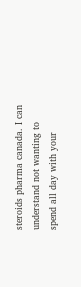steroids pharma canada. I can understand not wanting to spend all day with your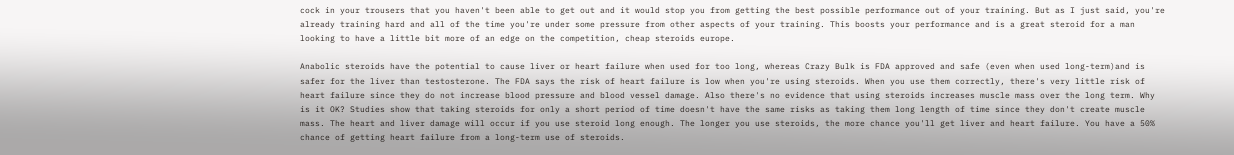cock in your trousers that you haven't been able to get out and it would stop you from getting the best possible performance out of your training. But as I just said, you're already training hard and all of the time you're under some pressure from other aspects of your training. This boosts your performance and is a great steroid for a man looking to have a little bit more of an edge on the competition, cheap steroids europe.

Anabolic steroids have the potential to cause liver or heart failure when used for too long, whereas Crazy Bulk is FDA approved and safe (even when used long-term)and is safer for the liver than testosterone. The FDA says the risk of heart failure is low when you're using steroids. When you use them correctly, there's very little risk of heart failure since they do not increase blood pressure and blood vessel damage. Also there's no evidence that using steroids increases muscle mass over the long term. Why is it OK? Studies show that taking steroids for only a short period of time doesn't have the same risks as taking them long length of time since they don't create muscle mass. The heart and liver damage will occur if you use steroid long enough. The longer you use steroids, the more chance you'll get liver and heart failure. You have a 50% chance of getting heart failure from a long-term use of steroids.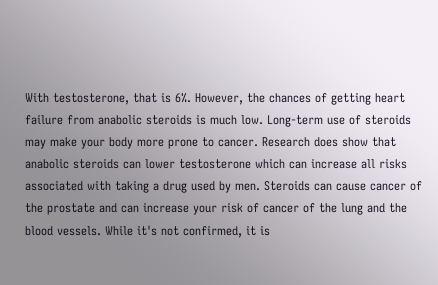With testosterone, that is 6%. However, the chances of getting heart failure from anabolic steroids is much low. Long-term use of steroids may make your body more prone to cancer. Research does show that anabolic steroids can lower testosterone which can increase all risks associated with taking a drug used by men. Steroids can cause cancer of the prostate and can increase your risk of cancer of the lung and the blood vessels. While it's not confirmed, it is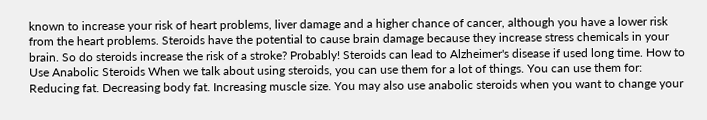known to increase your risk of heart problems, liver damage and a higher chance of cancer, although you have a lower risk from the heart problems. Steroids have the potential to cause brain damage because they increase stress chemicals in your brain. So do steroids increase the risk of a stroke? Probably! Steroids can lead to Alzheimer's disease if used long time. How to Use Anabolic Steroids When we talk about using steroids, you can use them for a lot of things. You can use them for: Reducing fat. Decreasing body fat. Increasing muscle size. You may also use anabolic steroids when you want to change your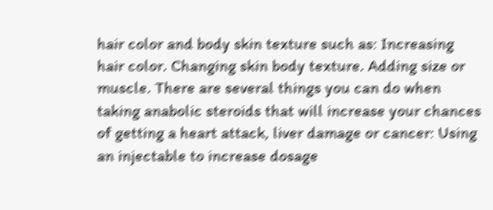hair color and body skin texture such as: Increasing hair color. Changing skin body texture. Adding size or muscle. There are several things you can do when taking anabolic steroids that will increase your chances of getting a heart attack, liver damage or cancer: Using an injectable to increase dosage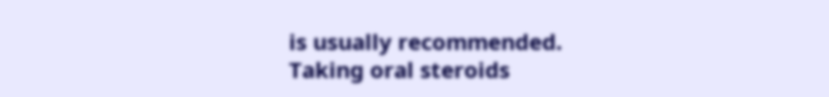is usually recommended. Taking oral steroids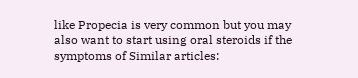like Propecia is very common but you may also want to start using oral steroids if the symptoms of Similar articles: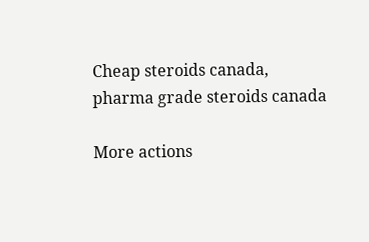Cheap steroids canada, pharma grade steroids canada

More actions